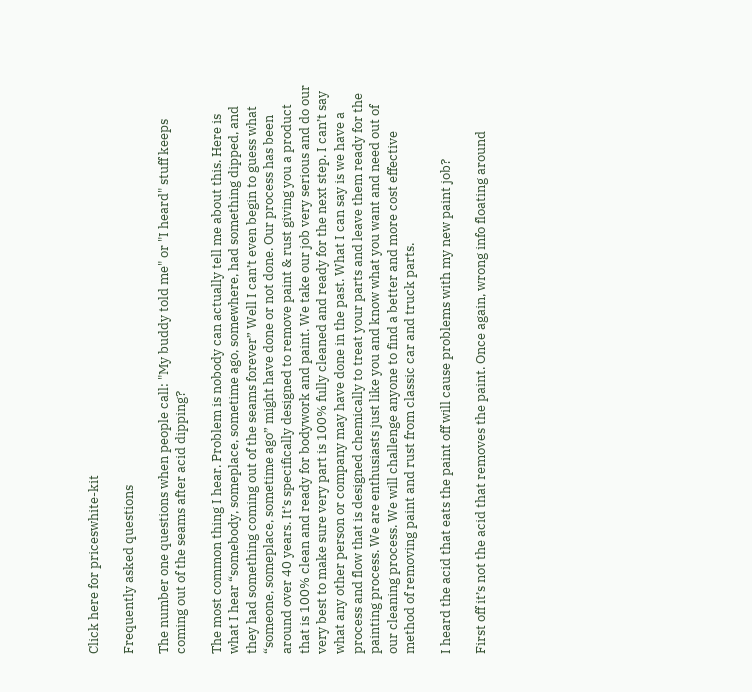Click here for priceswhite-kit

Frequently asked questions

The number one questions when people call: "My buddy told me" or "I heard" stuff keeps coming out of the seams after acid dipping?

The most common thing I hear. Problem is nobody can actually tell me about this. Here is what I hear “somebody, someplace, sometime ago, somewhere, had something dipped, and they had something coming out of the seams forever” Well I can’t even begin to guess what “someone, someplace, sometime ago” might have done or not done. Our process has been around over 40 years. It’s specifically designed to remove paint & rust giving you a product that is 100% clean and ready for bodywork and paint. We take our job very serious and do our very best to make sure very part is 100% fully cleaned and ready for the next step. I can’t say what any other person or company may have done in the past. What I can say is we have a process and flow that is designed chemically to treat your parts and leave them ready for the painting process. We are enthusiasts just like you and know what you want and need out of our cleaning process. We will challenge anyone to find a better and more cost effective method of removing paint and rust from classic car and truck parts.

I heard the acid that eats the paint off will cause problems with my new paint job?

First off it’s not the acid that removes the paint. Once again, wrong info floating around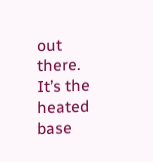out there. It’s the heated base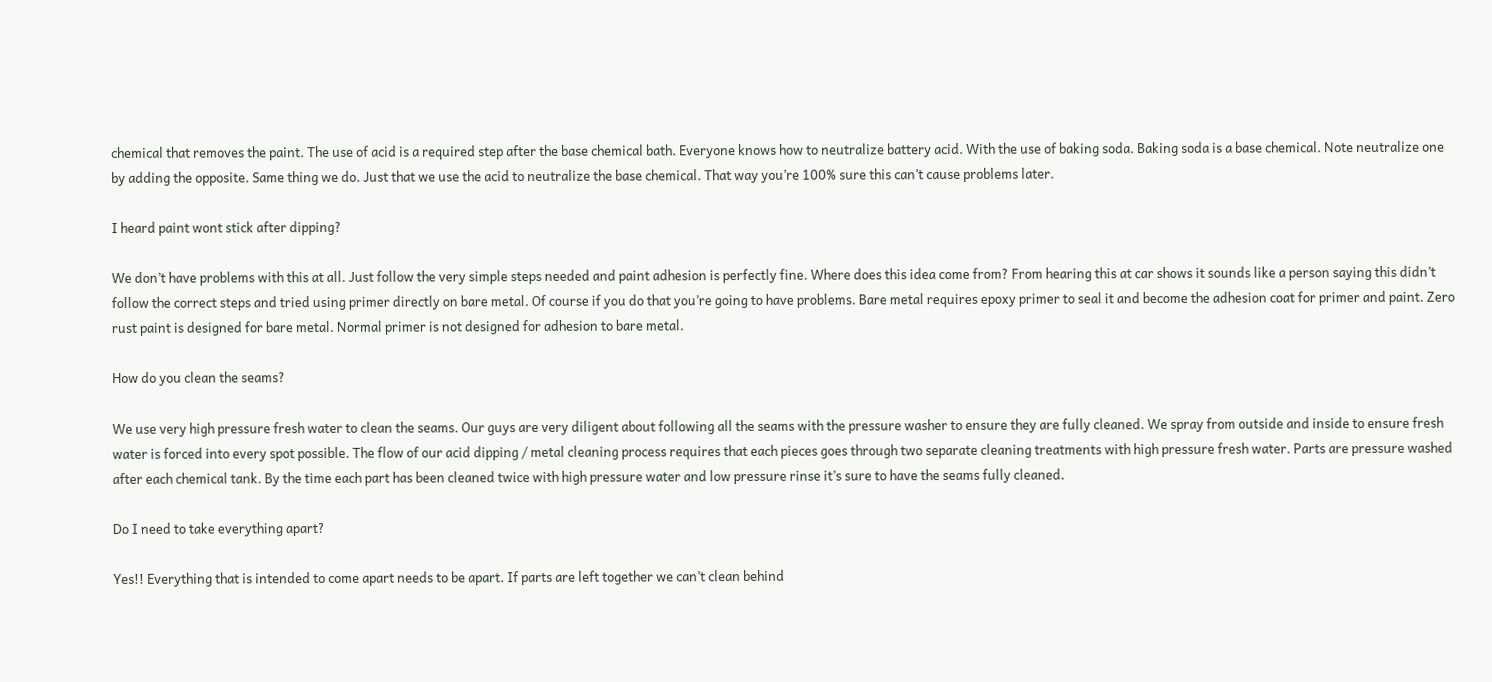chemical that removes the paint. The use of acid is a required step after the base chemical bath. Everyone knows how to neutralize battery acid. With the use of baking soda. Baking soda is a base chemical. Note neutralize one by adding the opposite. Same thing we do. Just that we use the acid to neutralize the base chemical. That way you’re 100% sure this can’t cause problems later.

I heard paint wont stick after dipping?

We don’t have problems with this at all. Just follow the very simple steps needed and paint adhesion is perfectly fine. Where does this idea come from? From hearing this at car shows it sounds like a person saying this didn’t follow the correct steps and tried using primer directly on bare metal. Of course if you do that you’re going to have problems. Bare metal requires epoxy primer to seal it and become the adhesion coat for primer and paint. Zero rust paint is designed for bare metal. Normal primer is not designed for adhesion to bare metal.

How do you clean the seams?

We use very high pressure fresh water to clean the seams. Our guys are very diligent about following all the seams with the pressure washer to ensure they are fully cleaned. We spray from outside and inside to ensure fresh water is forced into every spot possible. The flow of our acid dipping / metal cleaning process requires that each pieces goes through two separate cleaning treatments with high pressure fresh water. Parts are pressure washed after each chemical tank. By the time each part has been cleaned twice with high pressure water and low pressure rinse it’s sure to have the seams fully cleaned.

Do I need to take everything apart?

Yes!! Everything that is intended to come apart needs to be apart. If parts are left together we can’t clean behind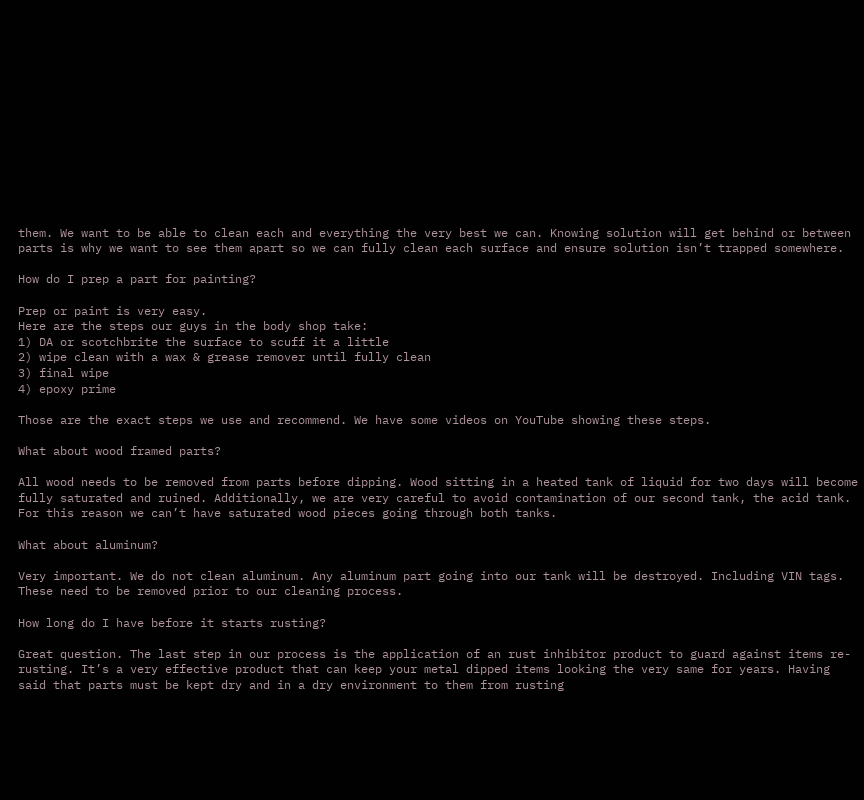them. We want to be able to clean each and everything the very best we can. Knowing solution will get behind or between parts is why we want to see them apart so we can fully clean each surface and ensure solution isn’t trapped somewhere.

How do I prep a part for painting?

Prep or paint is very easy.
Here are the steps our guys in the body shop take:
1) DA or scotchbrite the surface to scuff it a little
2) wipe clean with a wax & grease remover until fully clean
3) final wipe
4) epoxy prime

Those are the exact steps we use and recommend. We have some videos on YouTube showing these steps.

What about wood framed parts?

All wood needs to be removed from parts before dipping. Wood sitting in a heated tank of liquid for two days will become fully saturated and ruined. Additionally, we are very careful to avoid contamination of our second tank, the acid tank. For this reason we can’t have saturated wood pieces going through both tanks.

What about aluminum?

Very important. We do not clean aluminum. Any aluminum part going into our tank will be destroyed. Including VIN tags. These need to be removed prior to our cleaning process.

How long do I have before it starts rusting?

Great question. The last step in our process is the application of an rust inhibitor product to guard against items re-rusting. It’s a very effective product that can keep your metal dipped items looking the very same for years. Having said that parts must be kept dry and in a dry environment to them from rusting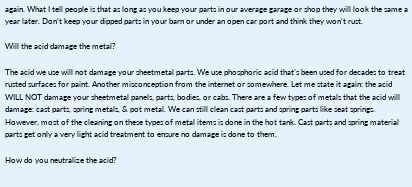again. What I tell people is that as long as you keep your parts in our average garage or shop they will look the same a year later. Don’t keep your dipped parts in your barn or under an open car port and think they won’t rust.

Will the acid damage the metal?

The acid we use will not damage your sheetmetal parts. We use phosphoric acid that’s been used for decades to treat rusted surfaces for paint. Another misconception from the internet or somewhere. Let me state it again: the acid WILL NOT damage your sheetmetal panels, parts, bodies, or cabs. There are a few types of metals that the acid will damage: cast parts, spring metals, & pot metal. We can still clean cast parts and spring parts like seat springs. However, most of the cleaning on these types of metal items is done in the hot tank. Cast parts and spring material parts get only a very light acid treatment to ensure no damage is done to them.

How do you neutralize the acid?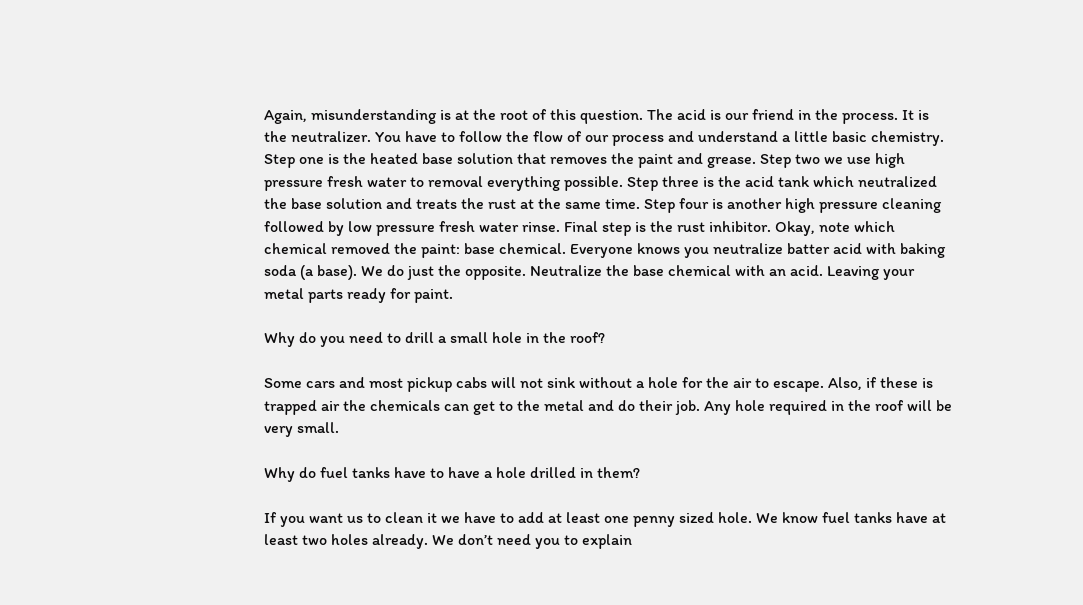Again, misunderstanding is at the root of this question. The acid is our friend in the process. It is the neutralizer. You have to follow the flow of our process and understand a little basic chemistry. Step one is the heated base solution that removes the paint and grease. Step two we use high pressure fresh water to removal everything possible. Step three is the acid tank which neutralized the base solution and treats the rust at the same time. Step four is another high pressure cleaning followed by low pressure fresh water rinse. Final step is the rust inhibitor. Okay, note which chemical removed the paint: base chemical. Everyone knows you neutralize batter acid with baking soda (a base). We do just the opposite. Neutralize the base chemical with an acid. Leaving your metal parts ready for paint.

Why do you need to drill a small hole in the roof?

Some cars and most pickup cabs will not sink without a hole for the air to escape. Also, if these is trapped air the chemicals can get to the metal and do their job. Any hole required in the roof will be very small.

Why do fuel tanks have to have a hole drilled in them?

If you want us to clean it we have to add at least one penny sized hole. We know fuel tanks have at least two holes already. We don’t need you to explain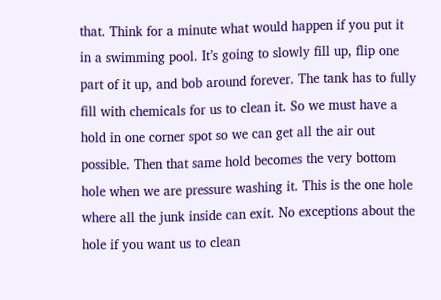that. Think for a minute what would happen if you put it in a swimming pool. It’s going to slowly fill up, flip one part of it up, and bob around forever. The tank has to fully fill with chemicals for us to clean it. So we must have a hold in one corner spot so we can get all the air out possible. Then that same hold becomes the very bottom hole when we are pressure washing it. This is the one hole where all the junk inside can exit. No exceptions about the hole if you want us to clean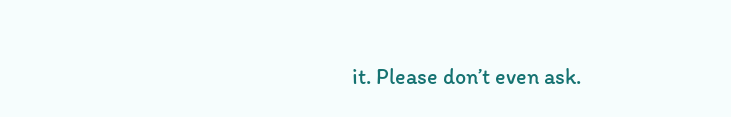it. Please don’t even ask.